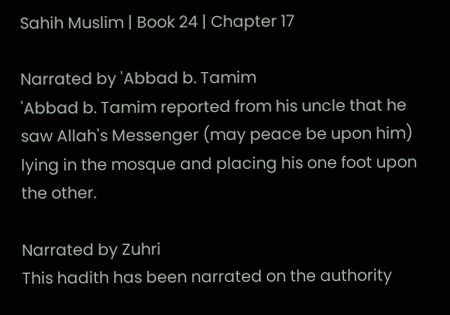Sahih Muslim | Book 24 | Chapter 17

Narrated by 'Abbad b. Tamim
'Abbad b. Tamim reported from his uncle that he saw Allah's Messenger (may peace be upon him) lying in the mosque and placing his one foot upon the other.

Narrated by Zuhri
This hadith has been narrated on the authority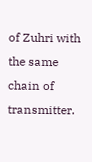of Zuhri with the same chain of transmitter.